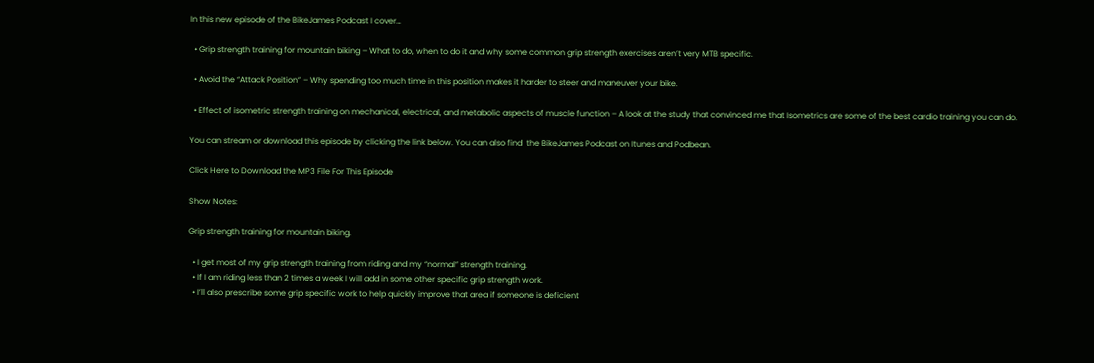In this new episode of the BikeJames Podcast I cover…

  • Grip strength training for mountain biking – What to do, when to do it and why some common grip strength exercises aren’t very MTB specific.

  • Avoid the “Attack Position” – Why spending too much time in this position makes it harder to steer and maneuver your bike.

  • Effect of isometric strength training on mechanical, electrical, and metabolic aspects of muscle function – A look at the study that convinced me that Isometrics are some of the best cardio training you can do.

You can stream or download this episode by clicking the link below. You can also find  the BikeJames Podcast on Itunes and Podbean.

Click Here to Download the MP3 File For This Episode

Show Notes:

Grip strength training for mountain biking.

  • I get most of my grip strength training from riding and my “normal” strength training.
  • If I am riding less than 2 times a week I will add in some other specific grip strength work.
  • I’ll also prescribe some grip specific work to help quickly improve that area if someone is deficient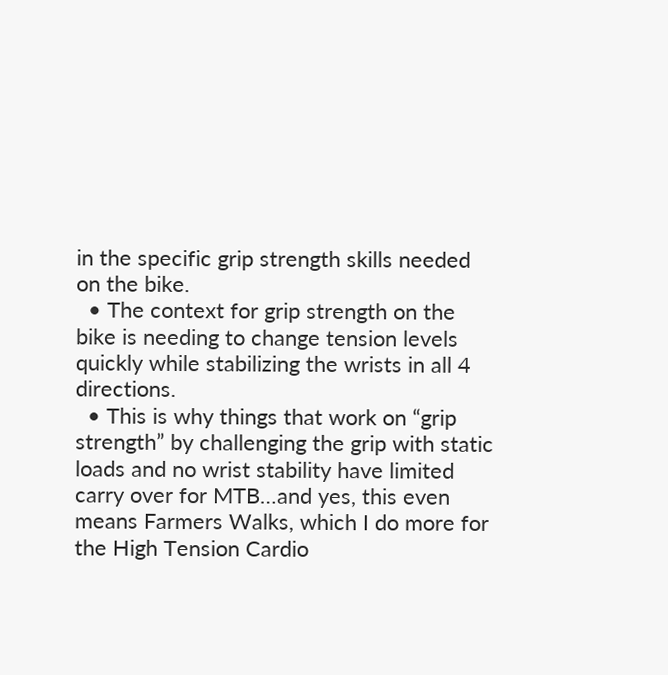in the specific grip strength skills needed on the bike.
  • The context for grip strength on the bike is needing to change tension levels quickly while stabilizing the wrists in all 4 directions.
  • This is why things that work on “grip strength” by challenging the grip with static loads and no wrist stability have limited carry over for MTB…and yes, this even means Farmers Walks, which I do more for the High Tension Cardio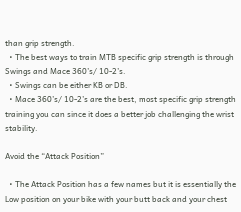than grip strength.
  • The best ways to train MTB specific grip strength is through Swings and Mace 360’s/ 10-2’s.
  • Swings can be either KB or DB.
  • Mace 360’s/ 10-2’s are the best, most specific grip strength training you can since it does a better job challenging the wrist stability.

Avoid the “Attack Position”

  • The Attack Position has a few names but it is essentially the Low position on your bike with your butt back and your chest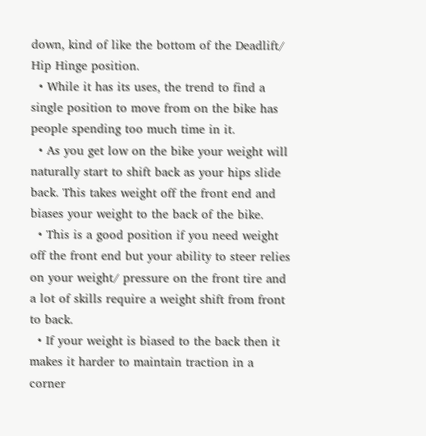down, kind of like the bottom of the Deadlift/ Hip Hinge position.
  • While it has its uses, the trend to find a single position to move from on the bike has people spending too much time in it.
  • As you get low on the bike your weight will naturally start to shift back as your hips slide back. This takes weight off the front end and biases your weight to the back of the bike.
  • This is a good position if you need weight off the front end but your ability to steer relies on your weight/ pressure on the front tire and a lot of skills require a weight shift from front to back.
  • If your weight is biased to the back then it makes it harder to maintain traction in a corner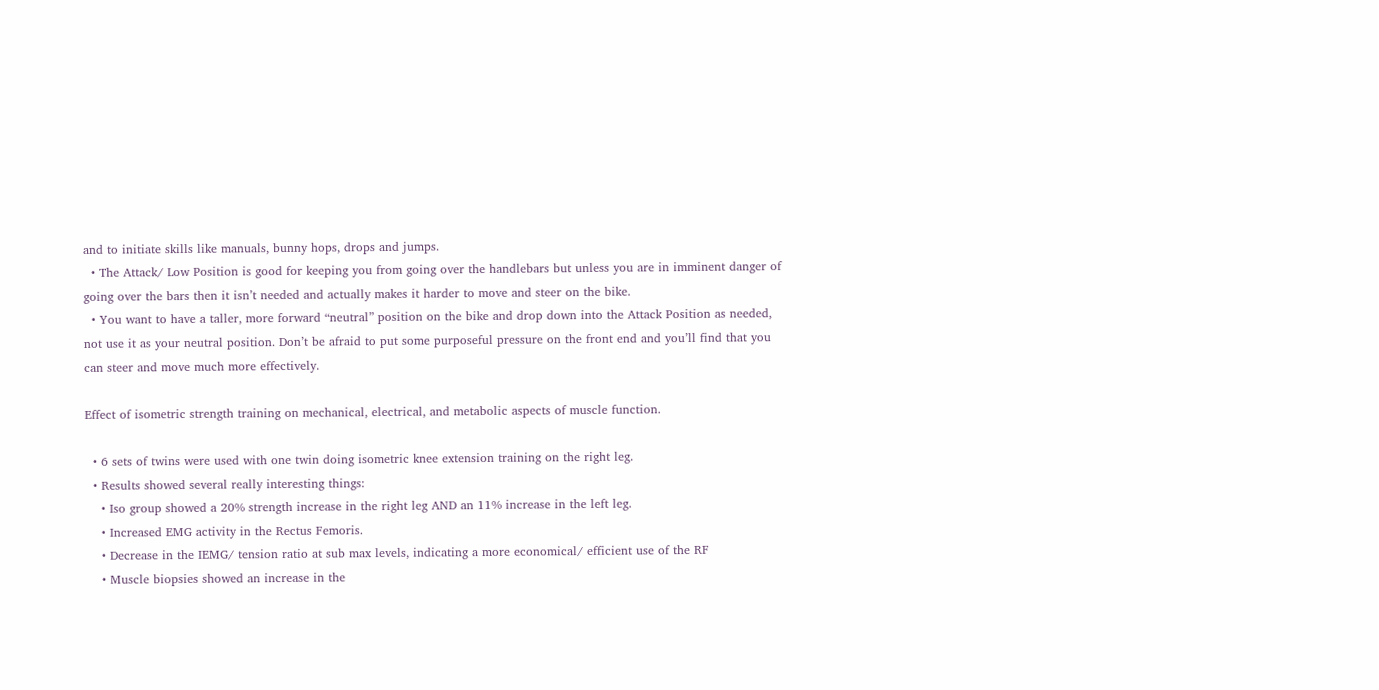and to initiate skills like manuals, bunny hops, drops and jumps.
  • The Attack/ Low Position is good for keeping you from going over the handlebars but unless you are in imminent danger of going over the bars then it isn’t needed and actually makes it harder to move and steer on the bike.
  • You want to have a taller, more forward “neutral” position on the bike and drop down into the Attack Position as needed, not use it as your neutral position. Don’t be afraid to put some purposeful pressure on the front end and you’ll find that you can steer and move much more effectively.

Effect of isometric strength training on mechanical, electrical, and metabolic aspects of muscle function.

  • 6 sets of twins were used with one twin doing isometric knee extension training on the right leg.
  • Results showed several really interesting things:
    • Iso group showed a 20% strength increase in the right leg AND an 11% increase in the left leg.
    • Increased EMG activity in the Rectus Femoris.
    • Decrease in the IEMG/ tension ratio at sub max levels, indicating a more economical/ efficient use of the RF
    • Muscle biopsies showed an increase in the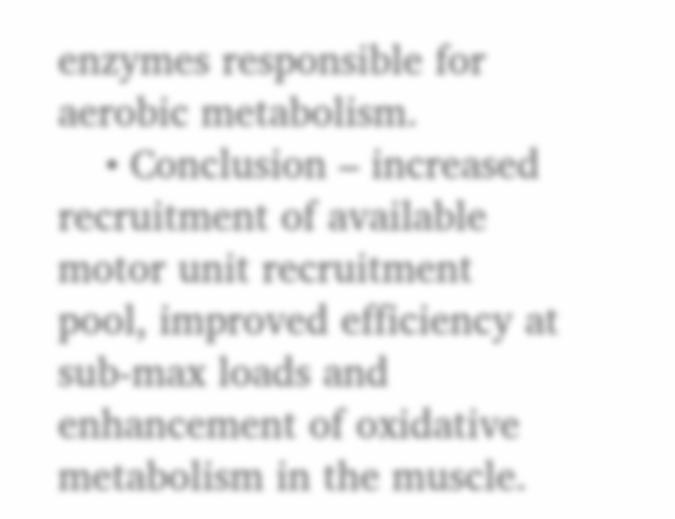enzymes responsible for aerobic metabolism.
    • Conclusion – increased recruitment of available motor unit recruitment pool, improved efficiency at sub-max loads and enhancement of oxidative metabolism in the muscle.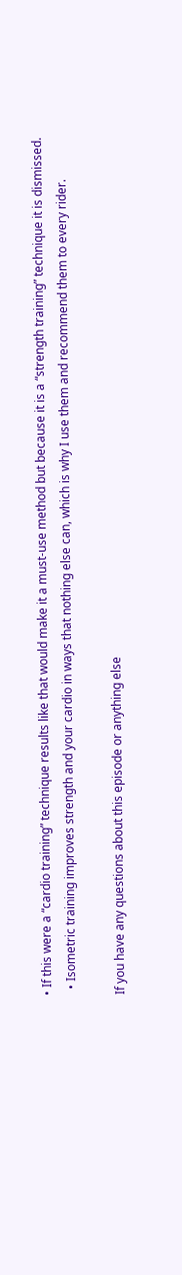• If this were a “cardio training” technique results like that would make it a must-use method but because it is a “strength training” technique it is dismissed.
  • Isometric training improves strength and your cardio in ways that nothing else can, which is why I use them and recommend them to every rider.

If you have any questions about this episode or anything else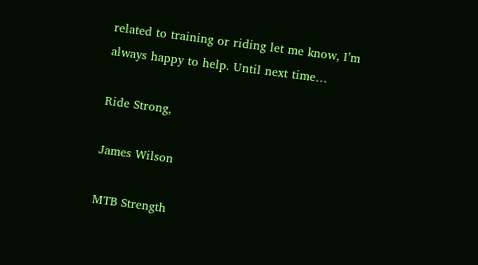related to training or riding let me know, I’m always happy to help. Until next time…

Ride Strong,

James Wilson

MTB Strength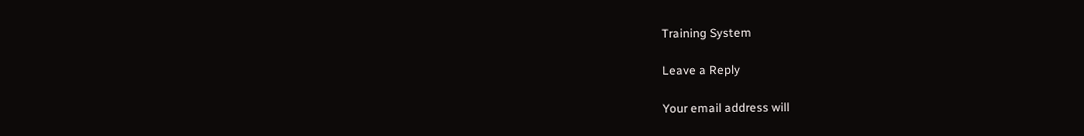Training System

Leave a Reply

Your email address will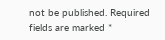not be published. Required fields are marked *